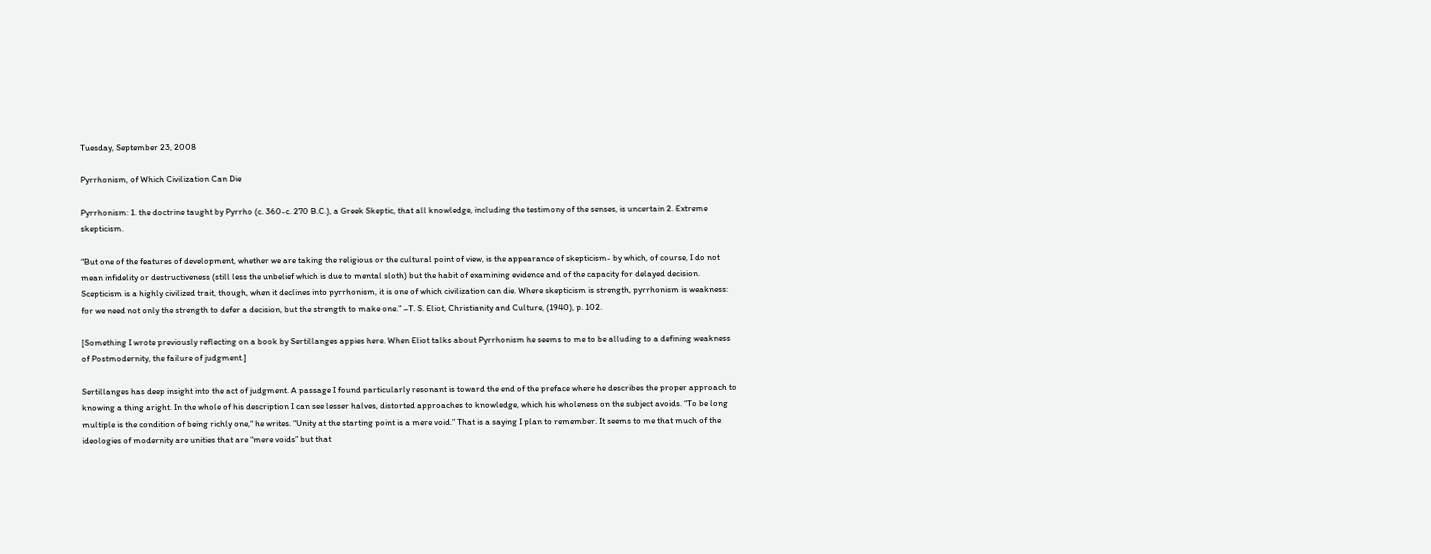Tuesday, September 23, 2008

Pyrrhonism, of Which Civilization Can Die

Pyrrhonism: 1. the doctrine taught by Pyrrho (c. 360-c. 270 B.C.), a Greek Skeptic, that all knowledge, including the testimony of the senses, is uncertain 2. Extreme skepticism.

“But one of the features of development, whether we are taking the religious or the cultural point of view, is the appearance of skepticism- by which, of course, I do not mean infidelity or destructiveness (still less the unbelief which is due to mental sloth) but the habit of examining evidence and of the capacity for delayed decision. Scepticism is a highly civilized trait, though, when it declines into pyrrhonism, it is one of which civilization can die. Where skepticism is strength, pyrrhonism is weakness: for we need not only the strength to defer a decision, but the strength to make one.” –T. S. Eliot, Christianity and Culture, (1940), p. 102.

[Something I wrote previously reflecting on a book by Sertillanges appies here. When Eliot talks about Pyrrhonism he seems to me to be alluding to a defining weakness of Postmodernity, the failure of judgment.]

Sertillanges has deep insight into the act of judgment. A passage I found particularly resonant is toward the end of the preface where he describes the proper approach to knowing a thing aright. In the whole of his description I can see lesser halves, distorted approaches to knowledge, which his wholeness on the subject avoids. “To be long multiple is the condition of being richly one,“ he writes. “Unity at the starting point is a mere void.” That is a saying I plan to remember. It seems to me that much of the ideologies of modernity are unities that are “mere voids” but that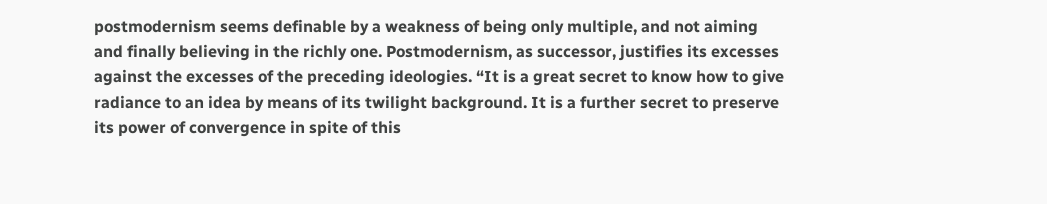postmodernism seems definable by a weakness of being only multiple, and not aiming and finally believing in the richly one. Postmodernism, as successor, justifies its excesses against the excesses of the preceding ideologies. “It is a great secret to know how to give radiance to an idea by means of its twilight background. It is a further secret to preserve its power of convergence in spite of this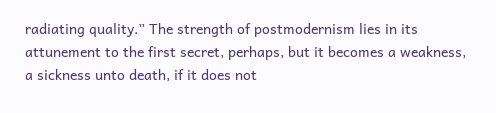radiating quality.” The strength of postmodernism lies in its attunement to the first secret, perhaps, but it becomes a weakness, a sickness unto death, if it does not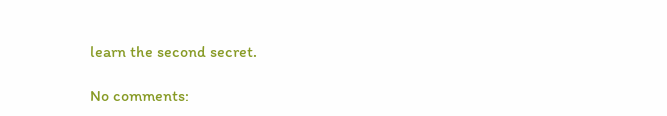learn the second secret.

No comments: